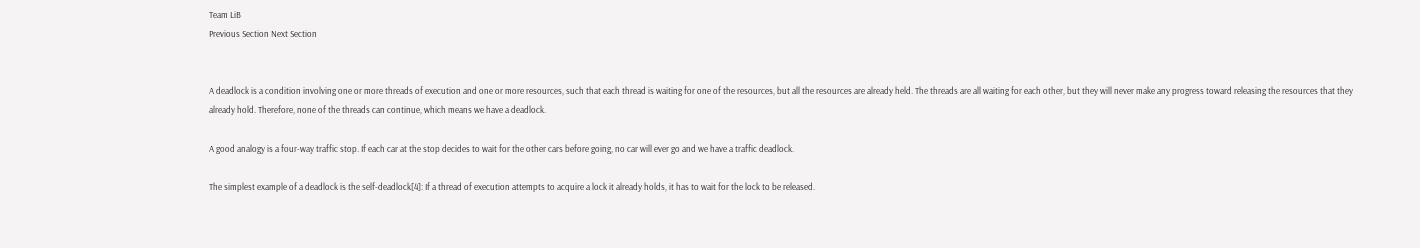Team LiB
Previous Section Next Section


A deadlock is a condition involving one or more threads of execution and one or more resources, such that each thread is waiting for one of the resources, but all the resources are already held. The threads are all waiting for each other, but they will never make any progress toward releasing the resources that they already hold. Therefore, none of the threads can continue, which means we have a deadlock.

A good analogy is a four-way traffic stop. If each car at the stop decides to wait for the other cars before going, no car will ever go and we have a traffic deadlock.

The simplest example of a deadlock is the self-deadlock[4]: If a thread of execution attempts to acquire a lock it already holds, it has to wait for the lock to be released.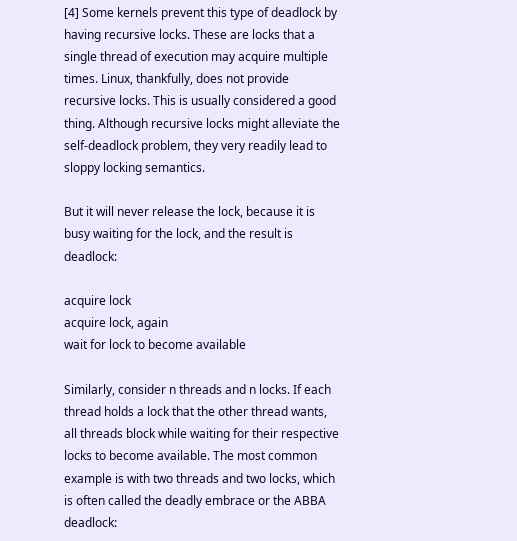[4] Some kernels prevent this type of deadlock by having recursive locks. These are locks that a single thread of execution may acquire multiple times. Linux, thankfully, does not provide recursive locks. This is usually considered a good thing. Although recursive locks might alleviate the self-deadlock problem, they very readily lead to sloppy locking semantics.

But it will never release the lock, because it is busy waiting for the lock, and the result is deadlock:

acquire lock
acquire lock, again
wait for lock to become available

Similarly, consider n threads and n locks. If each thread holds a lock that the other thread wants, all threads block while waiting for their respective locks to become available. The most common example is with two threads and two locks, which is often called the deadly embrace or the ABBA deadlock: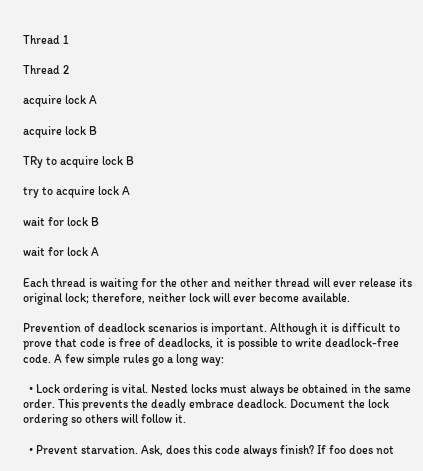Thread 1

Thread 2

acquire lock A

acquire lock B

TRy to acquire lock B

try to acquire lock A

wait for lock B

wait for lock A

Each thread is waiting for the other and neither thread will ever release its original lock; therefore, neither lock will ever become available.

Prevention of deadlock scenarios is important. Although it is difficult to prove that code is free of deadlocks, it is possible to write deadlock-free code. A few simple rules go a long way:

  • Lock ordering is vital. Nested locks must always be obtained in the same order. This prevents the deadly embrace deadlock. Document the lock ordering so others will follow it.

  • Prevent starvation. Ask, does this code always finish? If foo does not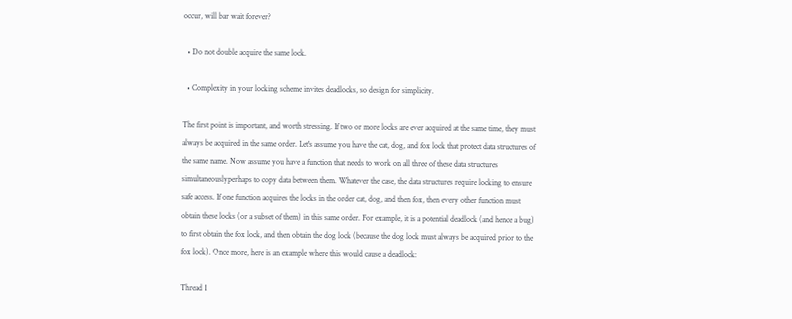occur, will bar wait forever?

  • Do not double acquire the same lock.

  • Complexity in your locking scheme invites deadlocks, so design for simplicity.

The first point is important, and worth stressing. If two or more locks are ever acquired at the same time, they must always be acquired in the same order. Let's assume you have the cat, dog, and fox lock that protect data structures of the same name. Now assume you have a function that needs to work on all three of these data structures simultaneouslyperhaps to copy data between them. Whatever the case, the data structures require locking to ensure safe access. If one function acquires the locks in the order cat, dog, and then fox, then every other function must obtain these locks (or a subset of them) in this same order. For example, it is a potential deadlock (and hence a bug) to first obtain the fox lock, and then obtain the dog lock (because the dog lock must always be acquired prior to the fox lock). Once more, here is an example where this would cause a deadlock:

Thread 1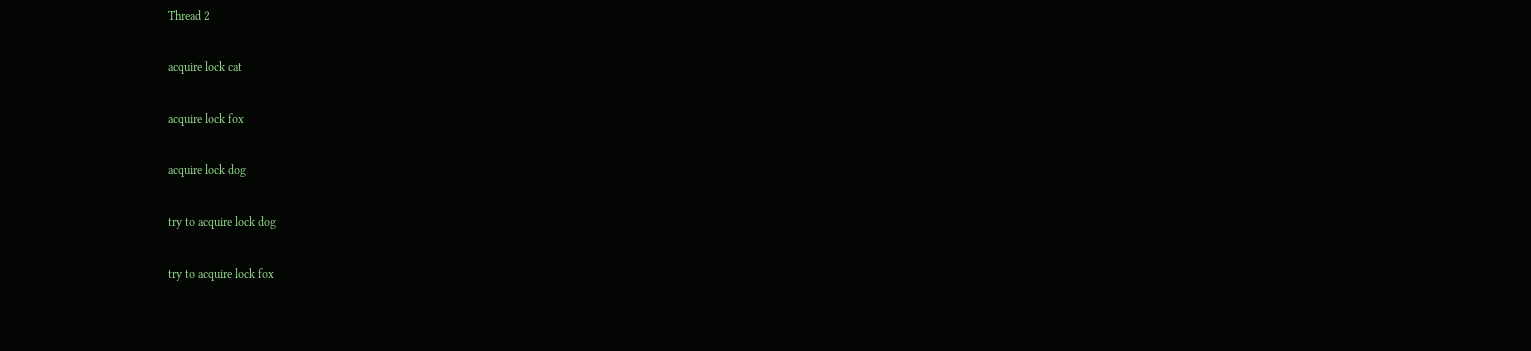Thread 2

acquire lock cat

acquire lock fox

acquire lock dog

try to acquire lock dog

try to acquire lock fox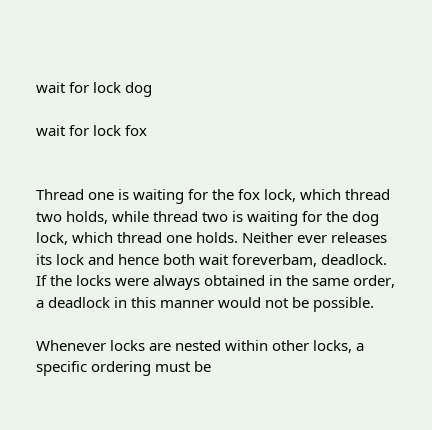wait for lock dog

wait for lock fox


Thread one is waiting for the fox lock, which thread two holds, while thread two is waiting for the dog lock, which thread one holds. Neither ever releases its lock and hence both wait foreverbam, deadlock. If the locks were always obtained in the same order, a deadlock in this manner would not be possible.

Whenever locks are nested within other locks, a specific ordering must be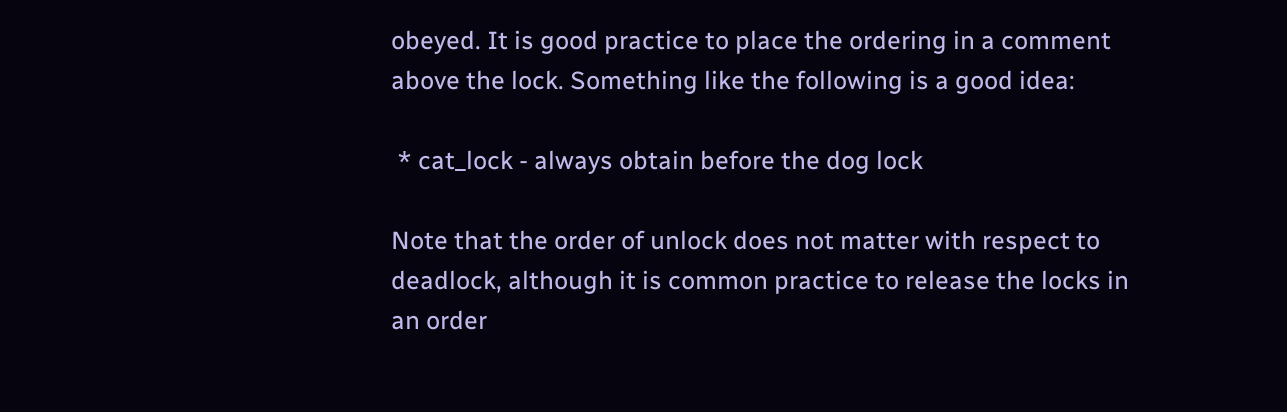obeyed. It is good practice to place the ordering in a comment above the lock. Something like the following is a good idea:

 * cat_lock - always obtain before the dog lock

Note that the order of unlock does not matter with respect to deadlock, although it is common practice to release the locks in an order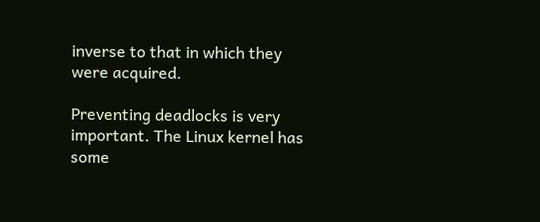inverse to that in which they were acquired.

Preventing deadlocks is very important. The Linux kernel has some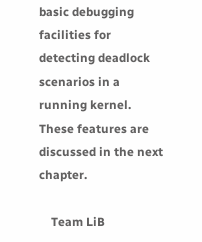basic debugging facilities for detecting deadlock scenarios in a running kernel. These features are discussed in the next chapter.

    Team LiB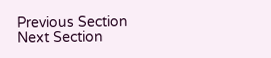Previous Section Next Section